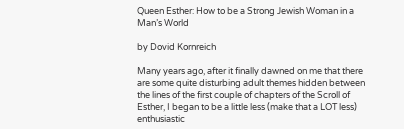Queen Esther: How to be a Strong Jewish Woman in a Man’s World

by Dovid Kornreich

Many years ago, after it finally dawned on me that there are some quite disturbing adult themes hidden between the lines of the first couple of chapters of the Scroll of Esther, I began to be a little less (make that a LOT less) enthusiastic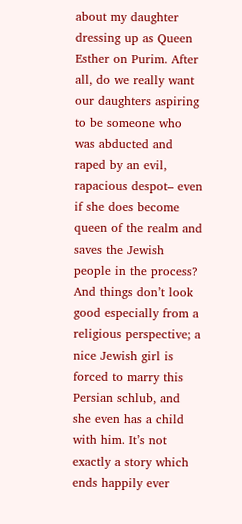about my daughter dressing up as Queen Esther on Purim. After all, do we really want our daughters aspiring to be someone who was abducted and raped by an evil, rapacious despot– even if she does become queen of the realm and saves the Jewish people in the process? And things don’t look good especially from a religious perspective; a nice Jewish girl is forced to marry this Persian schlub, and she even has a child with him. It’s not exactly a story which ends happily ever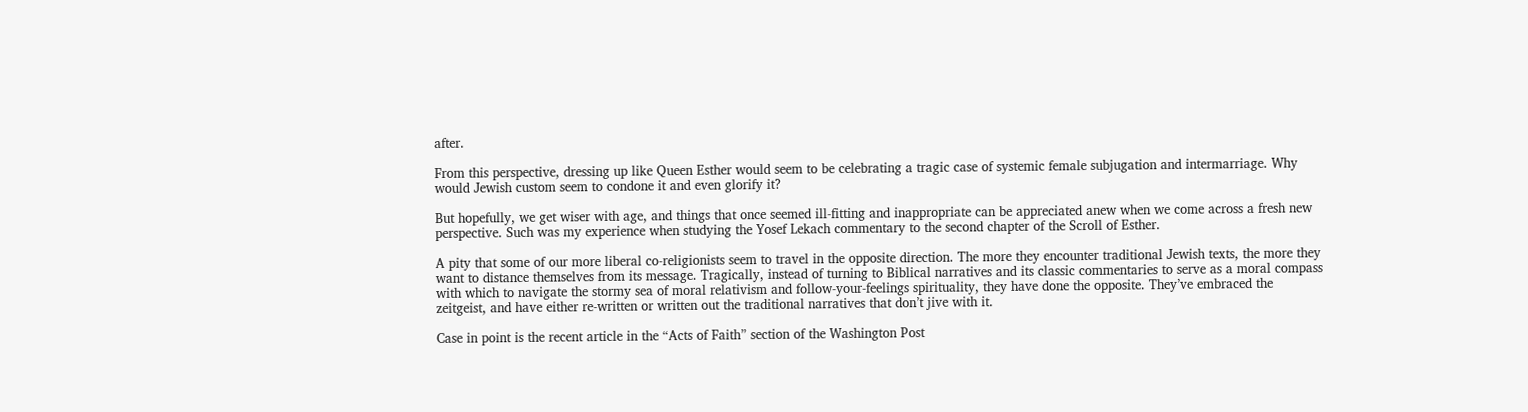after.

From this perspective, dressing up like Queen Esther would seem to be celebrating a tragic case of systemic female subjugation and intermarriage. Why would Jewish custom seem to condone it and even glorify it?

But hopefully, we get wiser with age, and things that once seemed ill-fitting and inappropriate can be appreciated anew when we come across a fresh new perspective. Such was my experience when studying the Yosef Lekach commentary to the second chapter of the Scroll of Esther.

A pity that some of our more liberal co-religionists seem to travel in the opposite direction. The more they encounter traditional Jewish texts, the more they want to distance themselves from its message. Tragically, instead of turning to Biblical narratives and its classic commentaries to serve as a moral compass with which to navigate the stormy sea of moral relativism and follow-your-feelings spirituality, they have done the opposite. They’ve embraced the zeitgeist, and have either re-written or written out the traditional narratives that don’t jive with it.

Case in point is the recent article in the “Acts of Faith” section of the Washington Post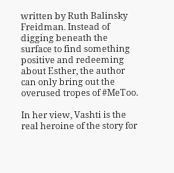written by Ruth Balinsky Freidman. Instead of digging beneath the surface to find something positive and redeeming about Esther, the author can only bring out the overused tropes of #MeToo.

In her view, Vashti is the real heroine of the story for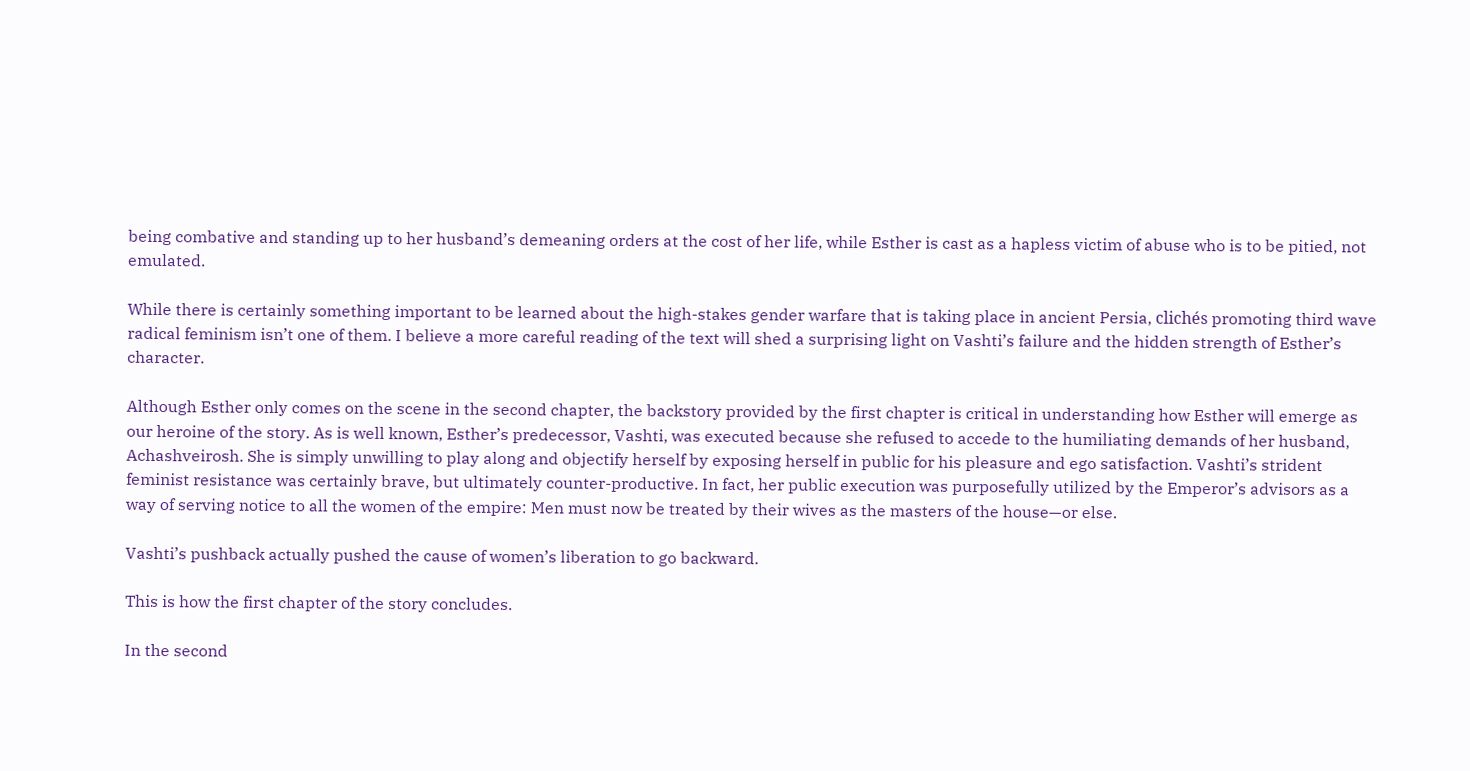being combative and standing up to her husband’s demeaning orders at the cost of her life, while Esther is cast as a hapless victim of abuse who is to be pitied, not emulated.

While there is certainly something important to be learned about the high-stakes gender warfare that is taking place in ancient Persia, clichés promoting third wave radical feminism isn’t one of them. I believe a more careful reading of the text will shed a surprising light on Vashti’s failure and the hidden strength of Esther’s character.

Although Esther only comes on the scene in the second chapter, the backstory provided by the first chapter is critical in understanding how Esther will emerge as our heroine of the story. As is well known, Esther’s predecessor, Vashti, was executed because she refused to accede to the humiliating demands of her husband, Achashveirosh. She is simply unwilling to play along and objectify herself by exposing herself in public for his pleasure and ego satisfaction. Vashti’s strident feminist resistance was certainly brave, but ultimately counter-productive. In fact, her public execution was purposefully utilized by the Emperor’s advisors as a way of serving notice to all the women of the empire: Men must now be treated by their wives as the masters of the house—or else.

Vashti’s pushback actually pushed the cause of women’s liberation to go backward.

This is how the first chapter of the story concludes.

In the second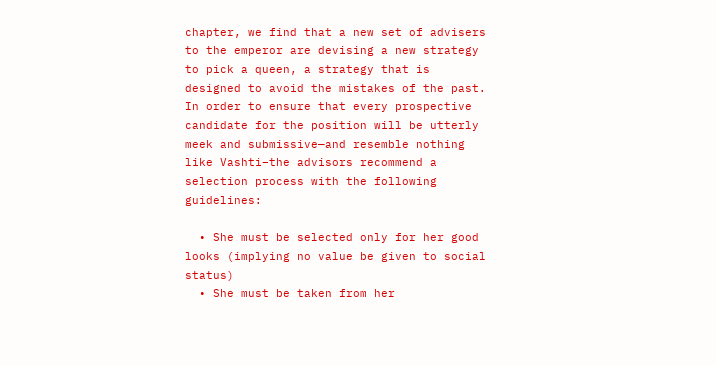chapter, we find that a new set of advisers to the emperor are devising a new strategy to pick a queen, a strategy that is designed to avoid the mistakes of the past. In order to ensure that every prospective candidate for the position will be utterly meek and submissive—and resemble nothing like Vashti–the advisors recommend a selection process with the following guidelines:

  • She must be selected only for her good looks (implying no value be given to social status)
  • She must be taken from her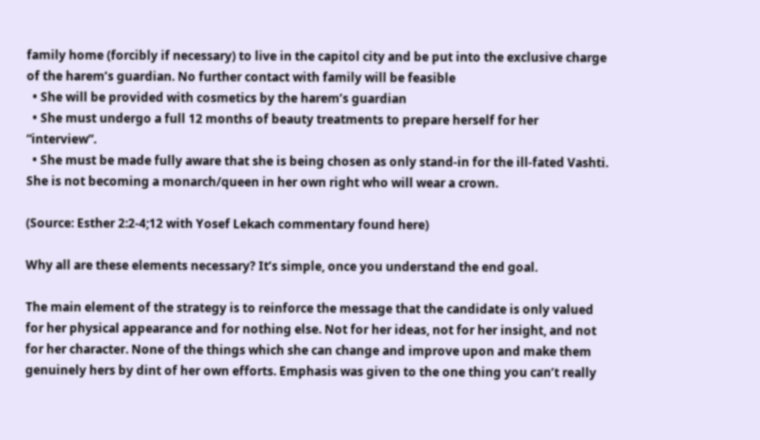family home (forcibly if necessary) to live in the capitol city and be put into the exclusive charge of the harem’s guardian. No further contact with family will be feasible
  • She will be provided with cosmetics by the harem’s guardian
  • She must undergo a full 12 months of beauty treatments to prepare herself for her “interview”.
  • She must be made fully aware that she is being chosen as only stand-in for the ill-fated Vashti. She is not becoming a monarch/queen in her own right who will wear a crown.

(Source: Esther 2:2-4;12 with Yosef Lekach commentary found here)

Why all are these elements necessary? It’s simple, once you understand the end goal.

The main element of the strategy is to reinforce the message that the candidate is only valued for her physical appearance and for nothing else. Not for her ideas, not for her insight, and not for her character. None of the things which she can change and improve upon and make them genuinely hers by dint of her own efforts. Emphasis was given to the one thing you can’t really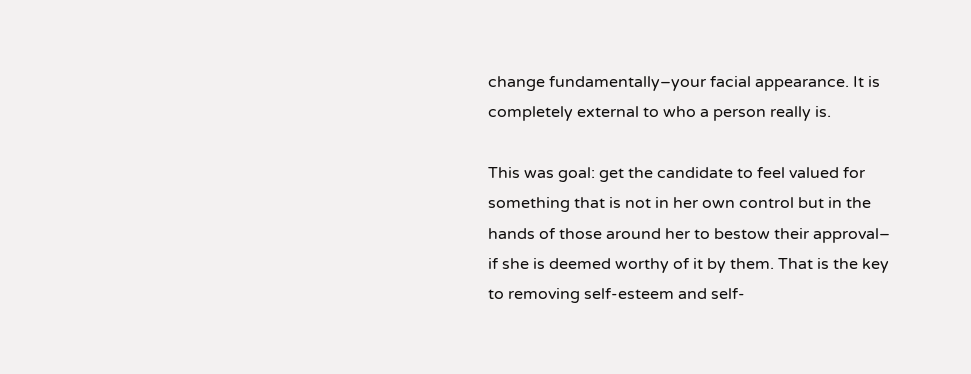change fundamentally–your facial appearance. It is completely external to who a person really is.

This was goal: get the candidate to feel valued for something that is not in her own control but in the hands of those around her to bestow their approval– if she is deemed worthy of it by them. That is the key to removing self-esteem and self-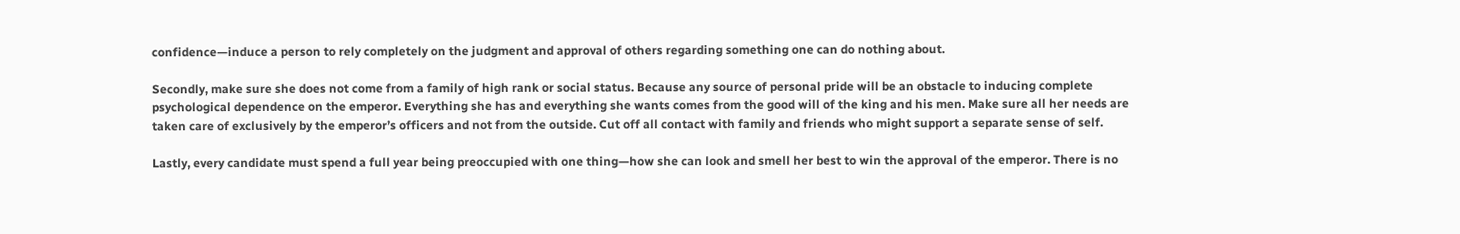confidence—induce a person to rely completely on the judgment and approval of others regarding something one can do nothing about.

Secondly, make sure she does not come from a family of high rank or social status. Because any source of personal pride will be an obstacle to inducing complete psychological dependence on the emperor. Everything she has and everything she wants comes from the good will of the king and his men. Make sure all her needs are taken care of exclusively by the emperor’s officers and not from the outside. Cut off all contact with family and friends who might support a separate sense of self.

Lastly, every candidate must spend a full year being preoccupied with one thing—how she can look and smell her best to win the approval of the emperor. There is no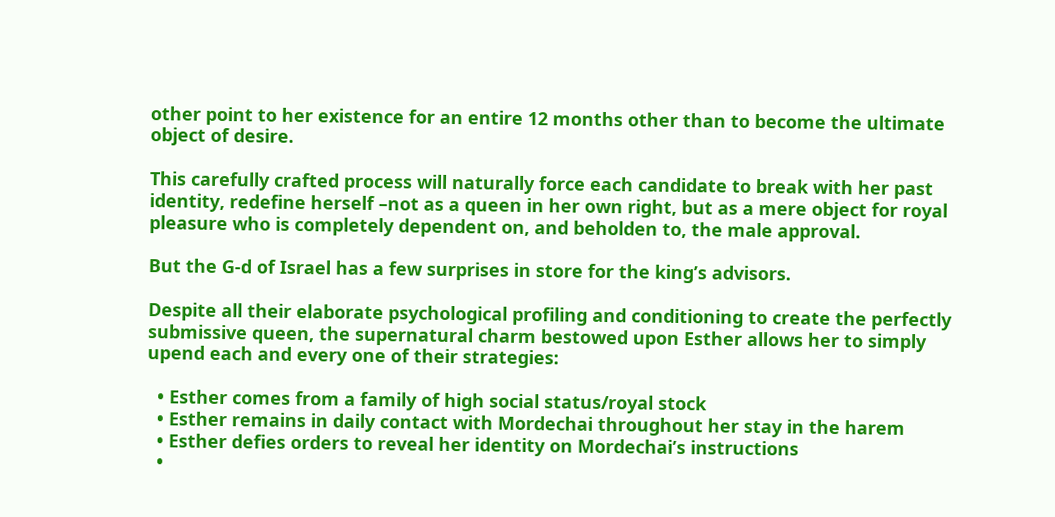other point to her existence for an entire 12 months other than to become the ultimate object of desire.

This carefully crafted process will naturally force each candidate to break with her past identity, redefine herself –not as a queen in her own right, but as a mere object for royal pleasure who is completely dependent on, and beholden to, the male approval.

But the G-d of Israel has a few surprises in store for the king’s advisors.

Despite all their elaborate psychological profiling and conditioning to create the perfectly submissive queen, the supernatural charm bestowed upon Esther allows her to simply upend each and every one of their strategies:

  • Esther comes from a family of high social status/royal stock
  • Esther remains in daily contact with Mordechai throughout her stay in the harem
  • Esther defies orders to reveal her identity on Mordechai’s instructions
  •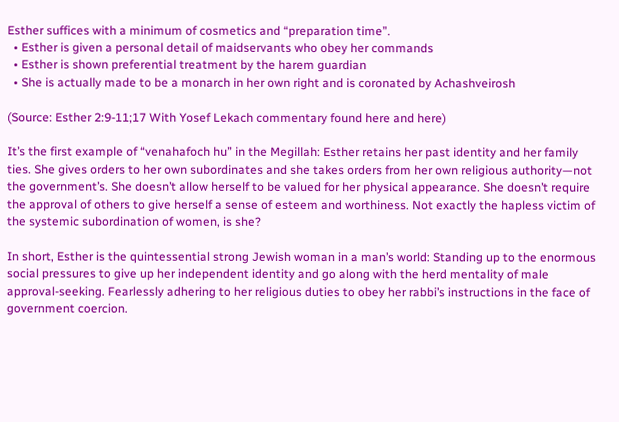Esther suffices with a minimum of cosmetics and “preparation time”.
  • Esther is given a personal detail of maidservants who obey her commands
  • Esther is shown preferential treatment by the harem guardian
  • She is actually made to be a monarch in her own right and is coronated by Achashveirosh

(Source: Esther 2:9-11;17 With Yosef Lekach commentary found here and here)

It’s the first example of “venahafoch hu” in the Megillah: Esther retains her past identity and her family ties. She gives orders to her own subordinates and she takes orders from her own religious authority—not the government’s. She doesn’t allow herself to be valued for her physical appearance. She doesn’t require the approval of others to give herself a sense of esteem and worthiness. Not exactly the hapless victim of the systemic subordination of women, is she?

In short, Esther is the quintessential strong Jewish woman in a man’s world: Standing up to the enormous social pressures to give up her independent identity and go along with the herd mentality of male approval-seeking. Fearlessly adhering to her religious duties to obey her rabbi’s instructions in the face of government coercion.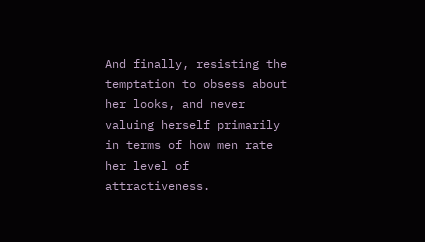And finally, resisting the temptation to obsess about her looks, and never valuing herself primarily in terms of how men rate her level of attractiveness.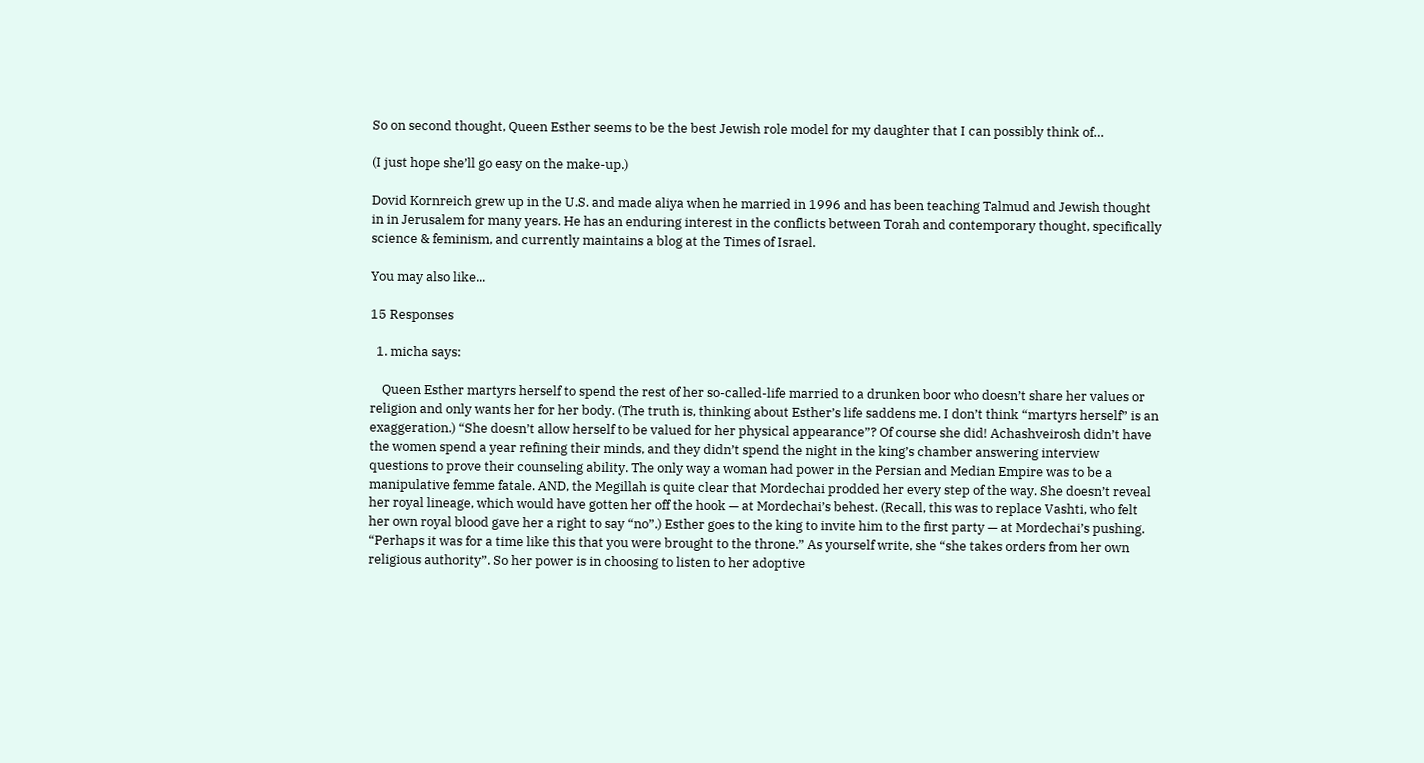So on second thought, Queen Esther seems to be the best Jewish role model for my daughter that I can possibly think of…

(I just hope she’ll go easy on the make-up.)

Dovid Kornreich grew up in the U.S. and made aliya when he married in 1996 and has been teaching Talmud and Jewish thought in in Jerusalem for many years. He has an enduring interest in the conflicts between Torah and contemporary thought, specifically science & feminism, and currently maintains a blog at the Times of Israel.

You may also like...

15 Responses

  1. micha says:

    Queen Esther martyrs herself to spend the rest of her so-called-life married to a drunken boor who doesn’t share her values or religion and only wants her for her body. (The truth is, thinking about Esther’s life saddens me. I don’t think “martyrs herself” is an exaggeration.) “She doesn’t allow herself to be valued for her physical appearance”? Of course she did! Achashveirosh didn’t have the women spend a year refining their minds, and they didn’t spend the night in the king’s chamber answering interview questions to prove their counseling ability. The only way a woman had power in the Persian and Median Empire was to be a manipulative femme fatale. AND, the Megillah is quite clear that Mordechai prodded her every step of the way. She doesn’t reveal her royal lineage, which would have gotten her off the hook — at Mordechai’s behest. (Recall, this was to replace Vashti, who felt her own royal blood gave her a right to say “no”.) Esther goes to the king to invite him to the first party — at Mordechai’s pushing. “Perhaps it was for a time like this that you were brought to the throne.” As yourself write, she “she takes orders from her own religious authority”. So her power is in choosing to listen to her adoptive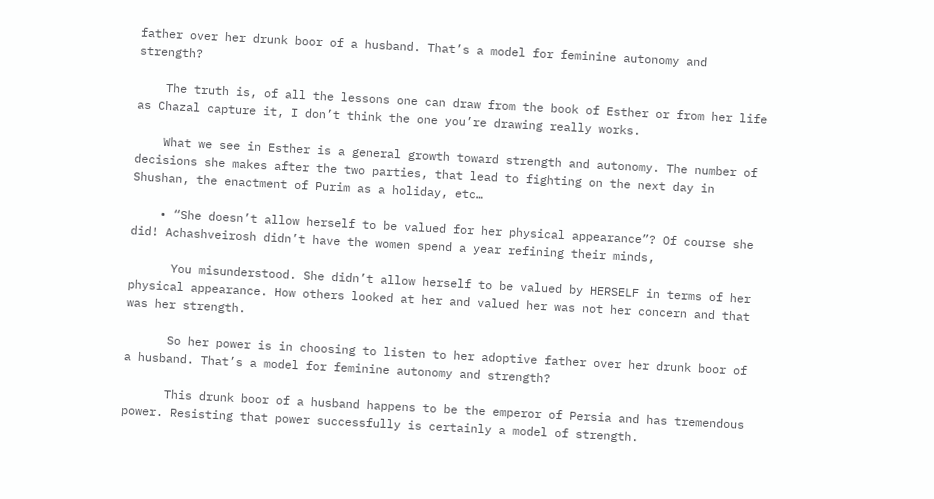father over her drunk boor of a husband. That’s a model for feminine autonomy and strength?

    The truth is, of all the lessons one can draw from the book of Esther or from her life as Chazal capture it, I don’t think the one you’re drawing really works.

    What we see in Esther is a general growth toward strength and autonomy. The number of decisions she makes after the two parties, that lead to fighting on the next day in Shushan, the enactment of Purim as a holiday, etc…

    • “She doesn’t allow herself to be valued for her physical appearance”? Of course she did! Achashveirosh didn’t have the women spend a year refining their minds,

      You misunderstood. She didn’t allow herself to be valued by HERSELF in terms of her physical appearance. How others looked at her and valued her was not her concern and that was her strength.

      So her power is in choosing to listen to her adoptive father over her drunk boor of a husband. That’s a model for feminine autonomy and strength?

      This drunk boor of a husband happens to be the emperor of Persia and has tremendous power. Resisting that power successfully is certainly a model of strength.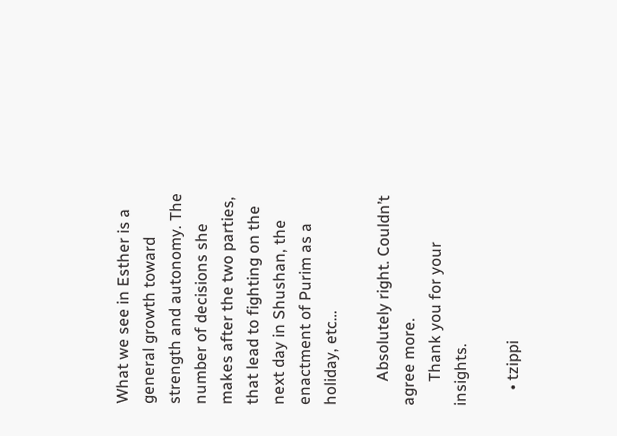What we see in Esther is a general growth toward strength and autonomy. The number of decisions she makes after the two parties, that lead to fighting on the next day in Shushan, the enactment of Purim as a holiday, etc…

      Absolutely right. Couldn’t agree more.
      Thank you for your insights.

    • tzippi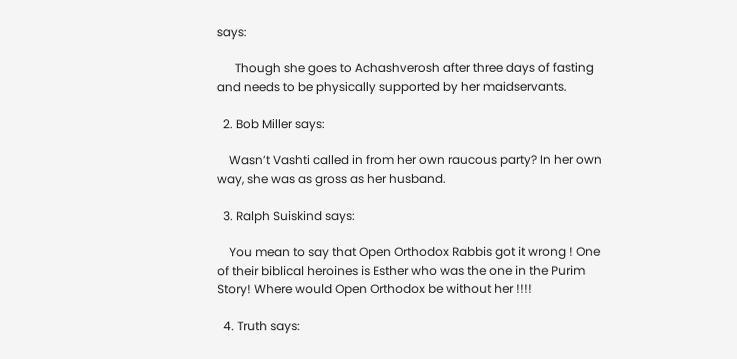says:

      Though she goes to Achashverosh after three days of fasting and needs to be physically supported by her maidservants.

  2. Bob Miller says:

    Wasn’t Vashti called in from her own raucous party? In her own way, she was as gross as her husband.

  3. Ralph Suiskind says:

    You mean to say that Open Orthodox Rabbis got it wrong ! One of their biblical heroines is Esther who was the one in the Purim Story! Where would Open Orthodox be without her !!!!

  4. Truth says: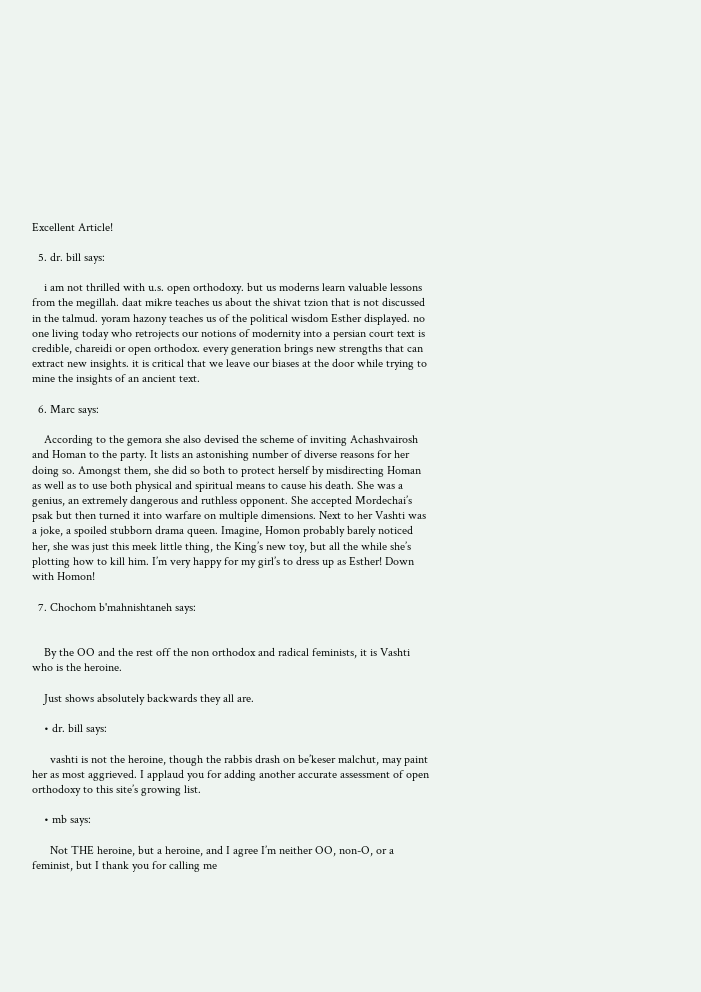Excellent Article!

  5. dr. bill says:

    i am not thrilled with u.s. open orthodoxy. but us moderns learn valuable lessons from the megillah. daat mikre teaches us about the shivat tzion that is not discussed in the talmud. yoram hazony teaches us of the political wisdom Esther displayed. no one living today who retrojects our notions of modernity into a persian court text is credible, chareidi or open orthodox. every generation brings new strengths that can extract new insights. it is critical that we leave our biases at the door while trying to mine the insights of an ancient text.

  6. Marc says:

    According to the gemora she also devised the scheme of inviting Achashvairosh and Homan to the party. It lists an astonishing number of diverse reasons for her doing so. Amongst them, she did so both to protect herself by misdirecting Homan as well as to use both physical and spiritual means to cause his death. She was a genius, an extremely dangerous and ruthless opponent. She accepted Mordechai’s psak but then turned it into warfare on multiple dimensions. Next to her Vashti was a joke, a spoiled stubborn drama queen. Imagine, Homon probably barely noticed her, she was just this meek little thing, the King’s new toy, but all the while she’s plotting how to kill him. I’m very happy for my girl’s to dress up as Esther! Down with Homon!

  7. Chochom b'mahnishtaneh says:


    By the OO and the rest off the non orthodox and radical feminists, it is Vashti who is the heroine.

    Just shows absolutely backwards they all are.

    • dr. bill says:

      vashti is not the heroine, though the rabbis drash on be’keser malchut, may paint her as most aggrieved. I applaud you for adding another accurate assessment of open orthodoxy to this site’s growing list.

    • mb says:

      Not THE heroine, but a heroine, and I agree I’m neither OO, non-O, or a feminist, but I thank you for calling me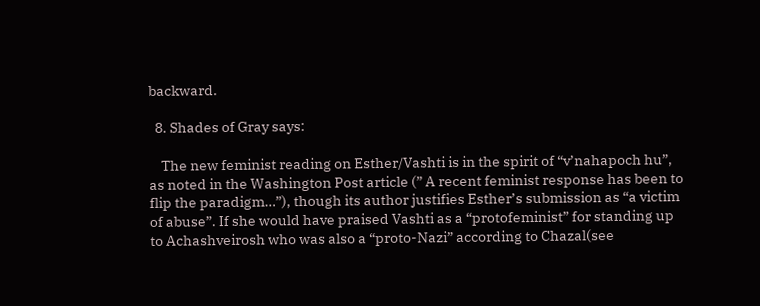backward.

  8. Shades of Gray says:

    The new feminist reading on Esther/Vashti is in the spirit of “v’nahapoch hu”, as noted in the Washington Post article (” A recent feminist response has been to flip the paradigm…”), though its author justifies Esther’s submission as “a victim of abuse”. If she would have praised Vashti as a “protofeminist” for standing up to Achashveirosh who was also a “proto-Nazi” according to Chazal(see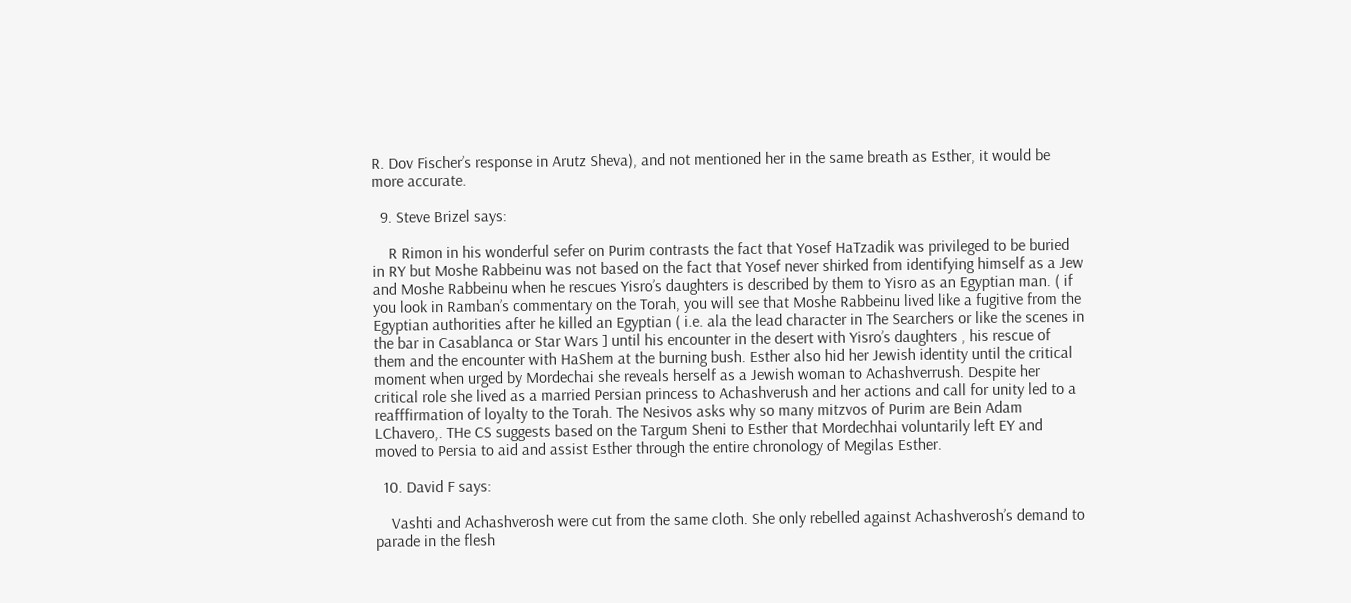R. Dov Fischer’s response in Arutz Sheva), and not mentioned her in the same breath as Esther, it would be more accurate.

  9. Steve Brizel says:

    R Rimon in his wonderful sefer on Purim contrasts the fact that Yosef HaTzadik was privileged to be buried in RY but Moshe Rabbeinu was not based on the fact that Yosef never shirked from identifying himself as a Jew and Moshe Rabbeinu when he rescues Yisro’s daughters is described by them to Yisro as an Egyptian man. ( if you look in Ramban’s commentary on the Torah, you will see that Moshe Rabbeinu lived like a fugitive from the Egyptian authorities after he killed an Egyptian ( i.e. ala the lead character in The Searchers or like the scenes in the bar in Casablanca or Star Wars ] until his encounter in the desert with Yisro’s daughters , his rescue of them and the encounter with HaShem at the burning bush. Esther also hid her Jewish identity until the critical moment when urged by Mordechai she reveals herself as a Jewish woman to Achashverrush. Despite her critical role she lived as a married Persian princess to Achashverush and her actions and call for unity led to a reafffirmation of loyalty to the Torah. The Nesivos asks why so many mitzvos of Purim are Bein Adam LChavero,. THe CS suggests based on the Targum Sheni to Esther that Mordechhai voluntarily left EY and moved to Persia to aid and assist Esther through the entire chronology of Megilas Esther.

  10. David F says:

    Vashti and Achashverosh were cut from the same cloth. She only rebelled against Achashverosh’s demand to parade in the flesh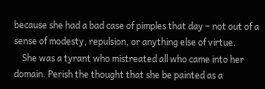because she had a bad case of pimples that day – not out of a sense of modesty, repulsion, or anything else of virtue.
    She was a tyrant who mistreated all who came into her domain. Perish the thought that she be painted as a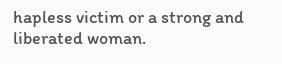hapless victim or a strong and liberated woman.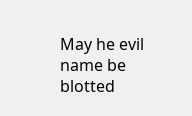May he evil name be blotted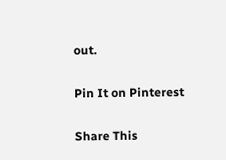out.

Pin It on Pinterest

Share This